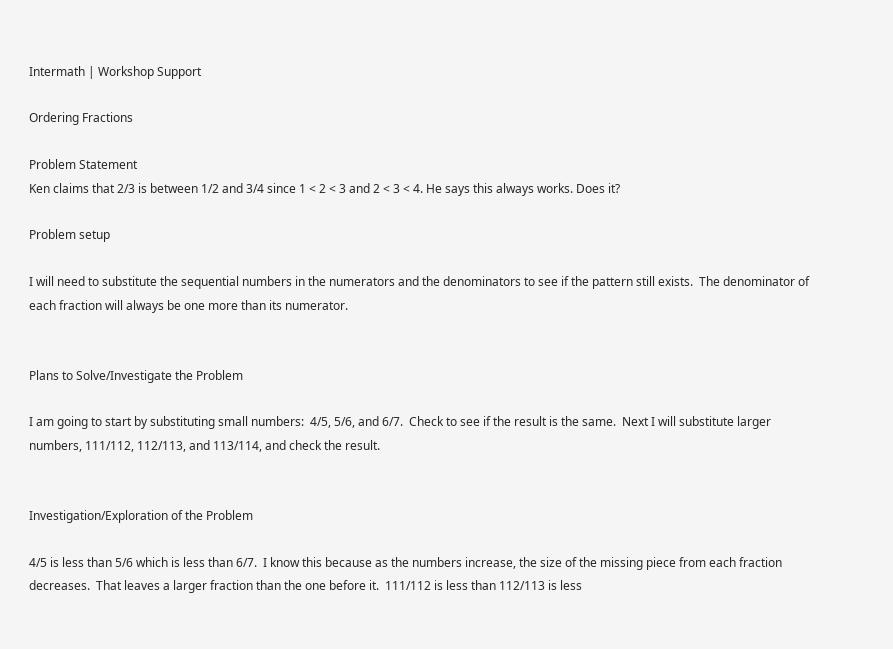Intermath | Workshop Support

Ordering Fractions

Problem Statement
Ken claims that 2/3 is between 1/2 and 3/4 since 1 < 2 < 3 and 2 < 3 < 4. He says this always works. Does it?

Problem setup

I will need to substitute the sequential numbers in the numerators and the denominators to see if the pattern still exists.  The denominator of each fraction will always be one more than its numerator.


Plans to Solve/Investigate the Problem

I am going to start by substituting small numbers:  4/5, 5/6, and 6/7.  Check to see if the result is the same.  Next I will substitute larger numbers, 111/112, 112/113, and 113/114, and check the result.


Investigation/Exploration of the Problem

4/5 is less than 5/6 which is less than 6/7.  I know this because as the numbers increase, the size of the missing piece from each fraction decreases.  That leaves a larger fraction than the one before it.  111/112 is less than 112/113 is less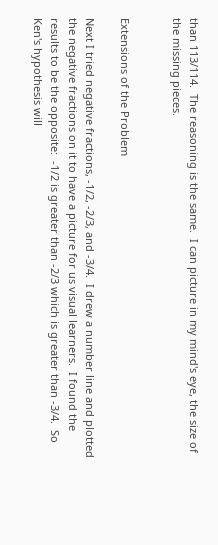than 113/114.  The reasoning is the same.  I can picture in my mind's eye, the size of the missing pieces.


Extensions of the Problem

Next I tried negative fractions, -1/2, -2/3, and -3/4.  I drew a number line and plotted the negative fractions on it to have a picture for us visual learners.  I found the results to be the opposite:  -1/2 is greater than -2/3 which is greater than -3/4.  So Ken's hypothesis will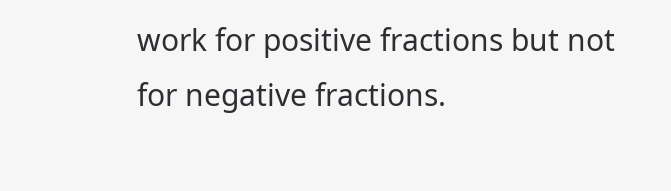work for positive fractions but not for negative fractions.